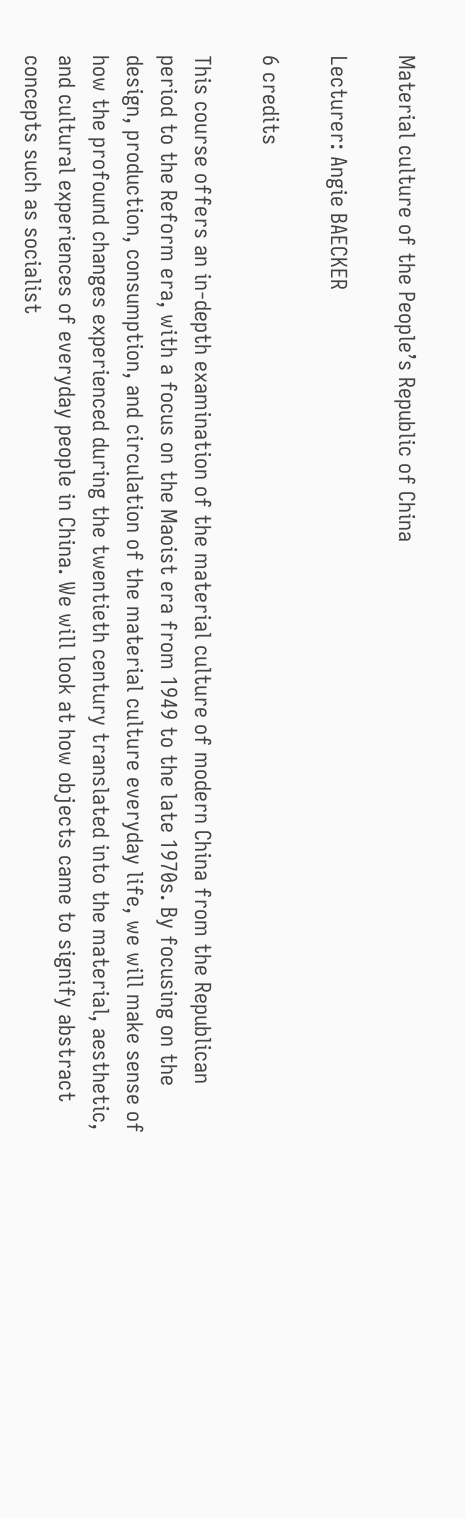Material culture of the People’s Republic of China

Lecturer: Angie BAECKER

6 credits

This course offers an in-depth examination of the material culture of modern China from the Republican period to the Reform era, with a focus on the Maoist era from 1949 to the late 1970s. By focusing on the design, production, consumption, and circulation of the material culture everyday life, we will make sense of how the profound changes experienced during the twentieth century translated into the material, aesthetic, and cultural experiences of everyday people in China. We will look at how objects came to signify abstract concepts such as socialist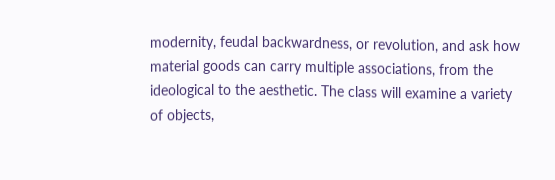modernity, feudal backwardness, or revolution, and ask how material goods can carry multiple associations, from the ideological to the aesthetic. The class will examine a variety of objects,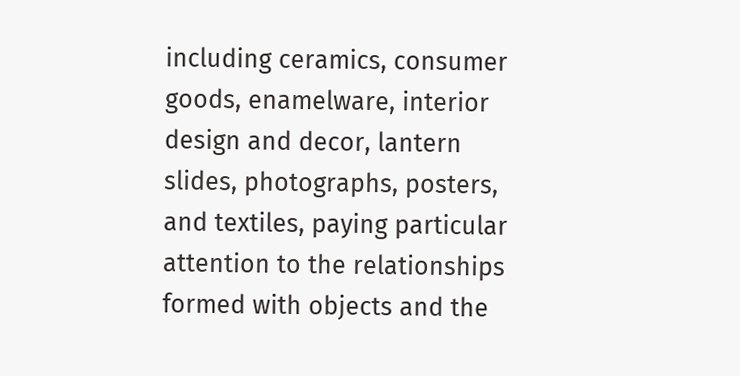including ceramics, consumer goods, enamelware, interior design and decor, lantern slides, photographs, posters, and textiles, paying particular attention to the relationships formed with objects and the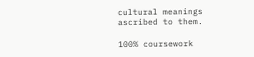cultural meanings ascribed to them.

100% coursework